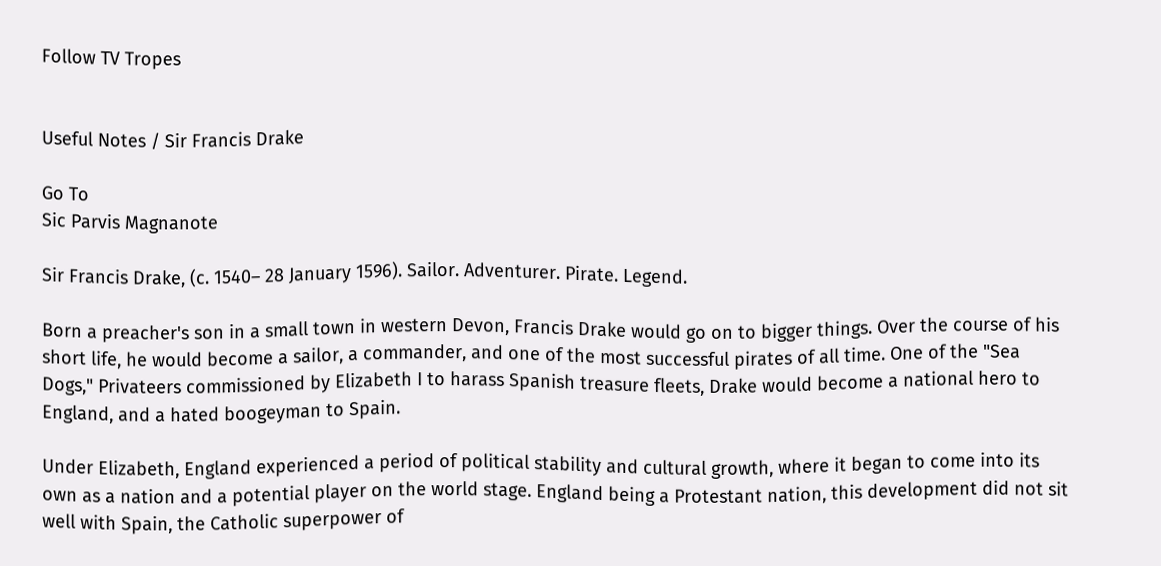Follow TV Tropes


Useful Notes / Sir Francis Drake

Go To
Sic Parvis Magnanote

Sir Francis Drake, (c. 1540– 28 January 1596). Sailor. Adventurer. Pirate. Legend.

Born a preacher's son in a small town in western Devon, Francis Drake would go on to bigger things. Over the course of his short life, he would become a sailor, a commander, and one of the most successful pirates of all time. One of the "Sea Dogs," Privateers commissioned by Elizabeth I to harass Spanish treasure fleets, Drake would become a national hero to England, and a hated boogeyman to Spain.

Under Elizabeth, England experienced a period of political stability and cultural growth, where it began to come into its own as a nation and a potential player on the world stage. England being a Protestant nation, this development did not sit well with Spain, the Catholic superpower of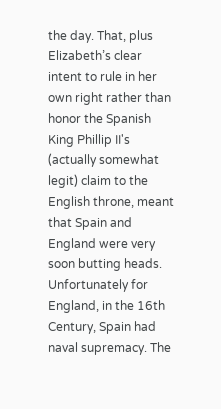the day. That, plus Elizabeth’s clear intent to rule in her own right rather than honor the Spanish King Phillip II's (actually somewhat legit) claim to the English throne, meant that Spain and England were very soon butting heads. Unfortunately for England, in the 16th Century, Spain had naval supremacy. The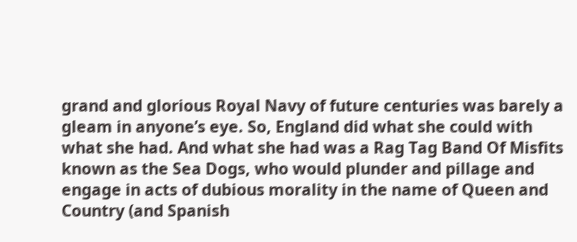grand and glorious Royal Navy of future centuries was barely a gleam in anyone’s eye. So, England did what she could with what she had. And what she had was a Rag Tag Band Of Misfits known as the Sea Dogs, who would plunder and pillage and engage in acts of dubious morality in the name of Queen and Country (and Spanish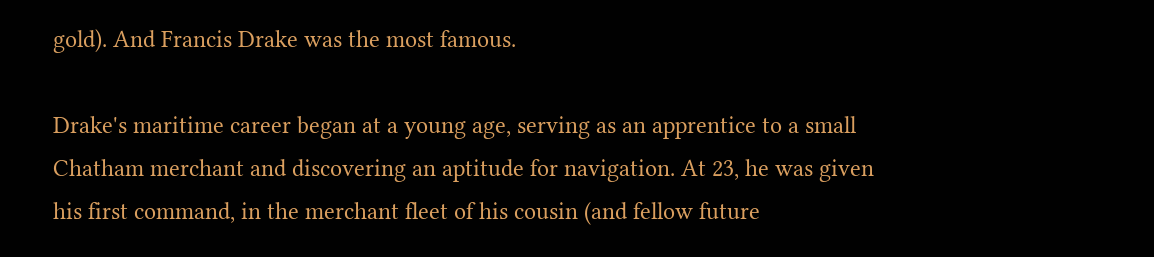gold). And Francis Drake was the most famous.

Drake's maritime career began at a young age, serving as an apprentice to a small Chatham merchant and discovering an aptitude for navigation. At 23, he was given his first command, in the merchant fleet of his cousin (and fellow future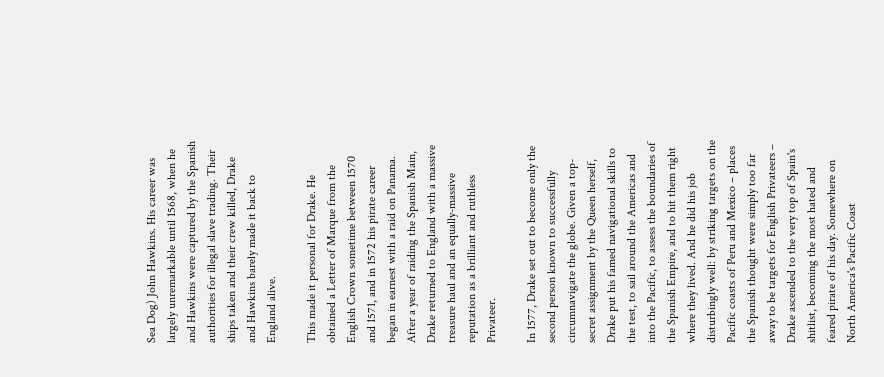Sea Dog) John Hawkins. His career was largely unremarkable until 1568, when he and Hawkins were captured by the Spanish authorities for illegal slave trading. Their ships taken and their crew killed, Drake and Hawkins barely made it back to England alive.

This made it personal for Drake. He obtained a Letter of Marque from the English Crown sometime between 1570 and 1571, and in 1572 his pirate career began in earnest with a raid on Panama. After a year of raiding the Spanish Main, Drake returned to England with a massive treasure haul and an equally-massive reputation as a brilliant and ruthless Privateer.

In 1577, Drake set out to become only the second person known to successfully circumnavigate the globe. Given a top-secret assignment by the Queen herself, Drake put his famed navigational skills to the test, to sail around the Americas and into the Pacific, to assess the boundaries of the Spanish Empire, and to hit them right where they lived. And he did his job disturbingly well: by striking targets on the Pacific coasts of Peru and Mexico – places the Spanish thought were simply too far away to be targets for English Privateers – Drake ascended to the very top of Spain's shitlist, becoming the most hated and feared pirate of his day. Somewhere on North America's Pacific Coast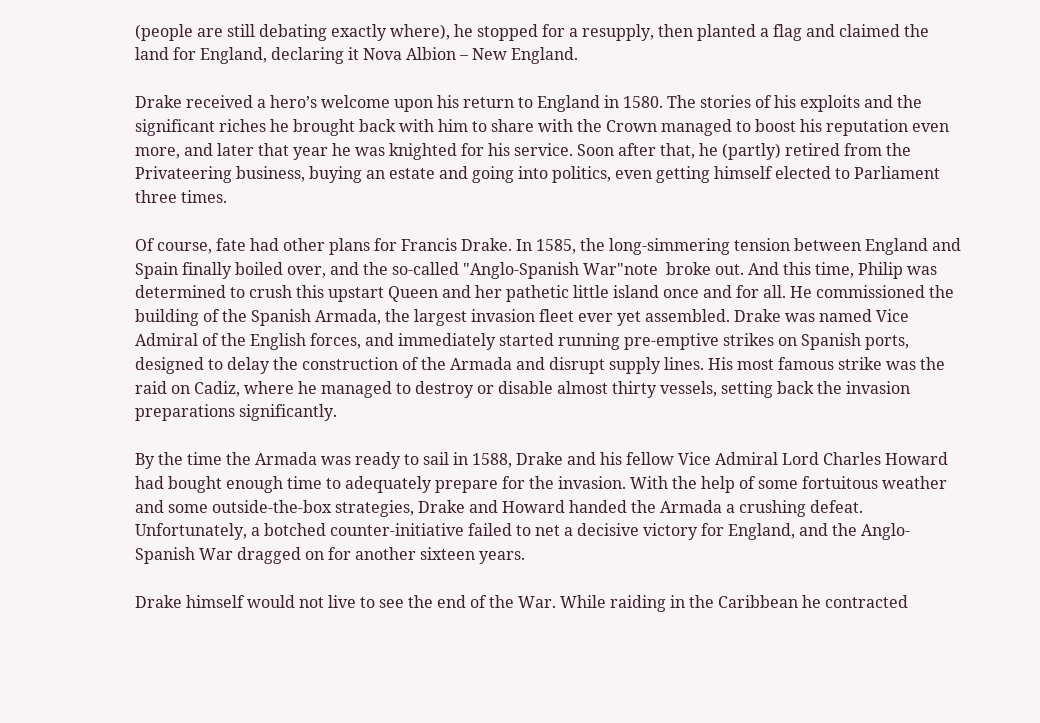(people are still debating exactly where), he stopped for a resupply, then planted a flag and claimed the land for England, declaring it Nova Albion – New England.

Drake received a hero’s welcome upon his return to England in 1580. The stories of his exploits and the significant riches he brought back with him to share with the Crown managed to boost his reputation even more, and later that year he was knighted for his service. Soon after that, he (partly) retired from the Privateering business, buying an estate and going into politics, even getting himself elected to Parliament three times.

Of course, fate had other plans for Francis Drake. In 1585, the long-simmering tension between England and Spain finally boiled over, and the so-called "Anglo-Spanish War"note  broke out. And this time, Philip was determined to crush this upstart Queen and her pathetic little island once and for all. He commissioned the building of the Spanish Armada, the largest invasion fleet ever yet assembled. Drake was named Vice Admiral of the English forces, and immediately started running pre-emptive strikes on Spanish ports, designed to delay the construction of the Armada and disrupt supply lines. His most famous strike was the raid on Cadiz, where he managed to destroy or disable almost thirty vessels, setting back the invasion preparations significantly.

By the time the Armada was ready to sail in 1588, Drake and his fellow Vice Admiral Lord Charles Howard had bought enough time to adequately prepare for the invasion. With the help of some fortuitous weather and some outside-the-box strategies, Drake and Howard handed the Armada a crushing defeat. Unfortunately, a botched counter-initiative failed to net a decisive victory for England, and the Anglo-Spanish War dragged on for another sixteen years.

Drake himself would not live to see the end of the War. While raiding in the Caribbean he contracted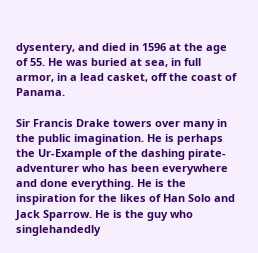dysentery, and died in 1596 at the age of 55. He was buried at sea, in full armor, in a lead casket, off the coast of Panama.

Sir Francis Drake towers over many in the public imagination. He is perhaps the Ur-Example of the dashing pirate-adventurer who has been everywhere and done everything. He is the inspiration for the likes of Han Solo and Jack Sparrow. He is the guy who singlehandedly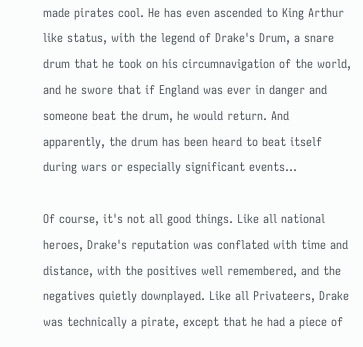made pirates cool. He has even ascended to King Arthur like status, with the legend of Drake's Drum, a snare drum that he took on his circumnavigation of the world, and he swore that if England was ever in danger and someone beat the drum, he would return. And apparently, the drum has been heard to beat itself during wars or especially significant events...

Of course, it's not all good things. Like all national heroes, Drake's reputation was conflated with time and distance, with the positives well remembered, and the negatives quietly downplayed. Like all Privateers, Drake was technically a pirate, except that he had a piece of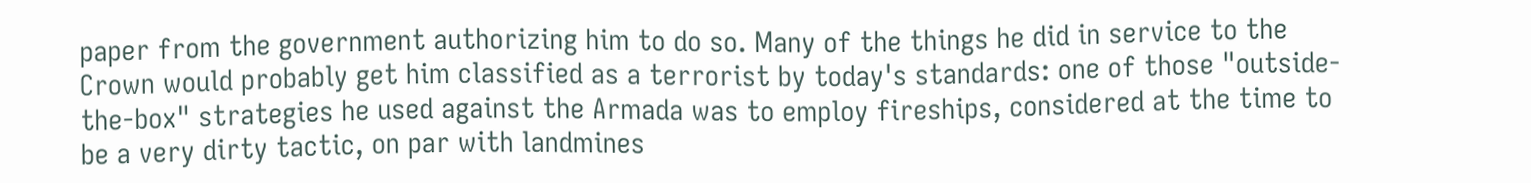paper from the government authorizing him to do so. Many of the things he did in service to the Crown would probably get him classified as a terrorist by today's standards: one of those "outside-the-box" strategies he used against the Armada was to employ fireships, considered at the time to be a very dirty tactic, on par with landmines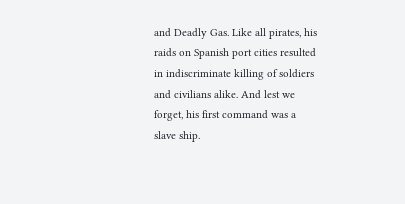and Deadly Gas. Like all pirates, his raids on Spanish port cities resulted in indiscriminate killing of soldiers and civilians alike. And lest we forget, his first command was a slave ship.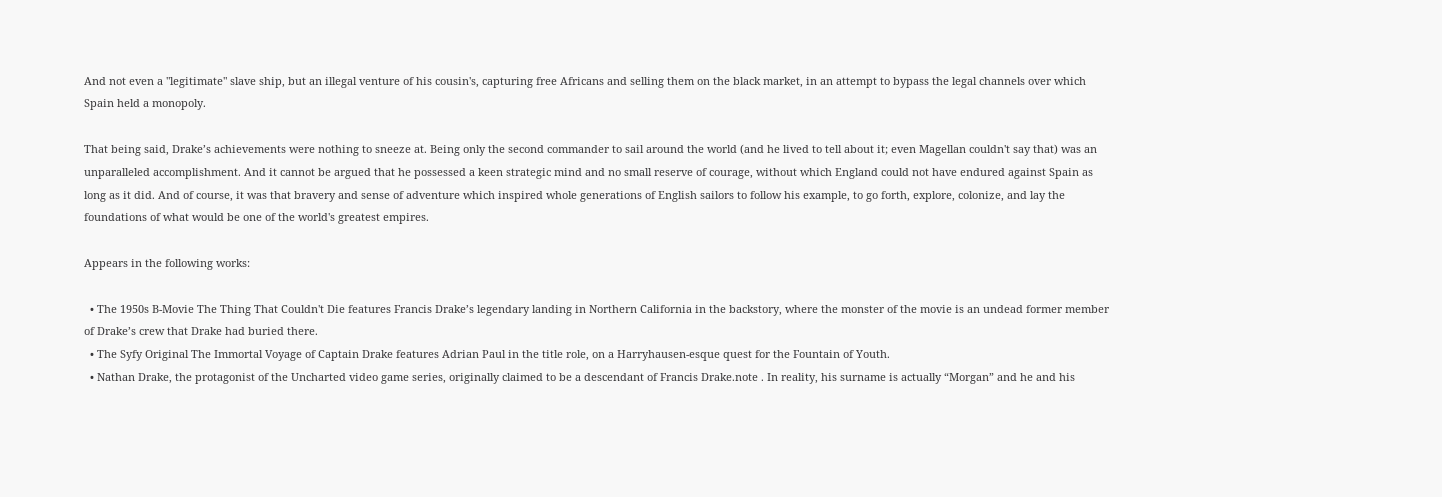And not even a "legitimate" slave ship, but an illegal venture of his cousin's, capturing free Africans and selling them on the black market, in an attempt to bypass the legal channels over which Spain held a monopoly.

That being said, Drake’s achievements were nothing to sneeze at. Being only the second commander to sail around the world (and he lived to tell about it; even Magellan couldn't say that) was an unparalleled accomplishment. And it cannot be argued that he possessed a keen strategic mind and no small reserve of courage, without which England could not have endured against Spain as long as it did. And of course, it was that bravery and sense of adventure which inspired whole generations of English sailors to follow his example, to go forth, explore, colonize, and lay the foundations of what would be one of the world's greatest empires.

Appears in the following works:

  • The 1950s B-Movie The Thing That Couldn't Die features Francis Drake’s legendary landing in Northern California in the backstory, where the monster of the movie is an undead former member of Drake’s crew that Drake had buried there.
  • The Syfy Original The Immortal Voyage of Captain Drake features Adrian Paul in the title role, on a Harryhausen-esque quest for the Fountain of Youth.
  • Nathan Drake, the protagonist of the Uncharted video game series, originally claimed to be a descendant of Francis Drake.note . In reality, his surname is actually “Morgan” and he and his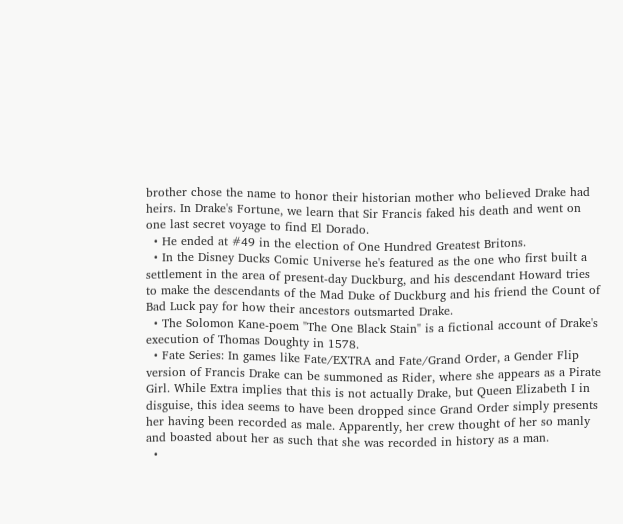brother chose the name to honor their historian mother who believed Drake had heirs. In Drake's Fortune, we learn that Sir Francis faked his death and went on one last secret voyage to find El Dorado.
  • He ended at #49 in the election of One Hundred Greatest Britons.
  • In the Disney Ducks Comic Universe he's featured as the one who first built a settlement in the area of present-day Duckburg, and his descendant Howard tries to make the descendants of the Mad Duke of Duckburg and his friend the Count of Bad Luck pay for how their ancestors outsmarted Drake.
  • The Solomon Kane-poem "The One Black Stain" is a fictional account of Drake's execution of Thomas Doughty in 1578.
  • Fate Series: In games like Fate/EXTRA and Fate/Grand Order, a Gender Flip version of Francis Drake can be summoned as Rider, where she appears as a Pirate Girl. While Extra implies that this is not actually Drake, but Queen Elizabeth I in disguise, this idea seems to have been dropped since Grand Order simply presents her having been recorded as male. Apparently, her crew thought of her so manly and boasted about her as such that she was recorded in history as a man.
  •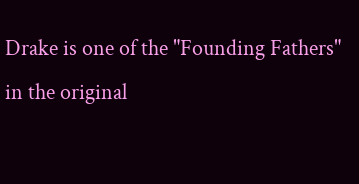Drake is one of the "Founding Fathers" in the original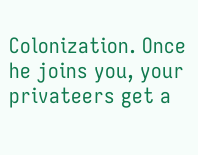Colonization. Once he joins you, your privateers get a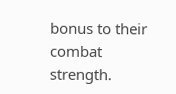bonus to their combat strength.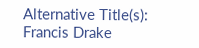Alternative Title(s): Francis Drake